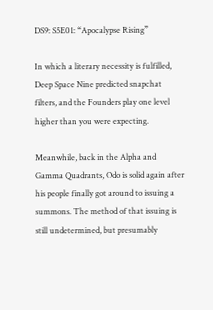DS9: S5E01: “Apocalypse Rising”

In which a literary necessity is fulfilled, Deep Space Nine predicted snapchat filters, and the Founders play one level higher than you were expecting.

Meanwhile, back in the Alpha and Gamma Quadrants, Odo is solid again after his people finally got around to issuing a summons. The method of that issuing is still undetermined, but presumably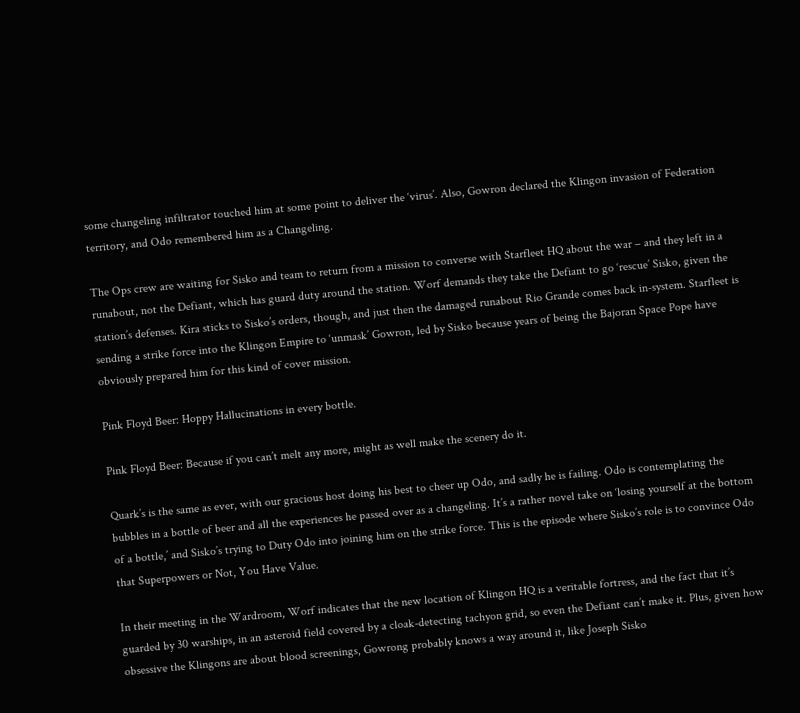some changeling infiltrator touched him at some point to deliver the ‘virus’. Also, Gowron declared the Klingon invasion of Federation territory, and Odo remembered him as a Changeling.

The Ops crew are waiting for Sisko and team to return from a mission to converse with Starfleet HQ about the war – and they left in a runabout, not the Defiant, which has guard duty around the station. Worf demands they take the Defiant to go ‘rescue’ Sisko, given the station’s defenses. Kira sticks to Sisko’s orders, though, and just then the damaged runabout Rio Grande comes back in-system. Starfleet is sending a strike force into the Klingon Empire to ‘unmask’ Gowron, led by Sisko because years of being the Bajoran Space Pope have obviously prepared him for this kind of cover mission.

Pink Floyd Beer: Hoppy Hallucinations in every bottle.

Pink Floyd Beer: Because if you can’t melt any more, might as well make the scenery do it.

Quark’s is the same as ever, with our gracious host doing his best to cheer up Odo, and sadly he is failing. Odo is contemplating the bubbles in a bottle of beer and all the experiences he passed over as a changeling. It’s a rather novel take on ‘losing yourself at the bottom of a bottle,’ and Sisko’s trying to Duty Odo into joining him on the strike force. This is the episode where Sisko’s role is to convince Odo that Superpowers or Not, You Have Value.

In their meeting in the Wardroom, Worf indicates that the new location of Klingon HQ is a veritable fortress, and the fact that it’s guarded by 30 warships, in an asteroid field covered by a cloak-detecting tachyon grid, so even the Defiant can’t make it. Plus, given how obsessive the Klingons are about blood screenings, Gowrong probably knows a way around it, like Joseph Sisko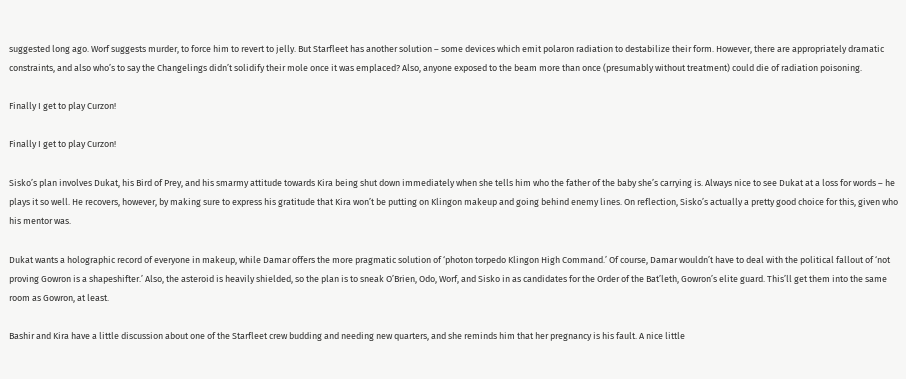suggested long ago. Worf suggests murder, to force him to revert to jelly. But Starfleet has another solution – some devices which emit polaron radiation to destabilize their form. However, there are appropriately dramatic constraints, and also who’s to say the Changelings didn’t solidify their mole once it was emplaced? Also, anyone exposed to the beam more than once (presumably without treatment) could die of radiation poisoning.

Finally I get to play Curzon!

Finally I get to play Curzon!

Sisko’s plan involves Dukat, his Bird of Prey, and his smarmy attitude towards Kira being shut down immediately when she tells him who the father of the baby she’s carrying is. Always nice to see Dukat at a loss for words – he plays it so well. He recovers, however, by making sure to express his gratitude that Kira won’t be putting on Klingon makeup and going behind enemy lines. On reflection, Sisko’s actually a pretty good choice for this, given who his mentor was.

Dukat wants a holographic record of everyone in makeup, while Damar offers the more pragmatic solution of ‘photon torpedo Klingon High Command.’ Of course, Damar wouldn’t have to deal with the political fallout of ‘not proving Gowron is a shapeshifter.’ Also, the asteroid is heavily shielded, so the plan is to sneak O’Brien, Odo, Worf, and Sisko in as candidates for the Order of the Bat’leth, Gowron’s elite guard. This’ll get them into the same room as Gowron, at least.

Bashir and Kira have a little discussion about one of the Starfleet crew budding and needing new quarters, and she reminds him that her pregnancy is his fault. A nice little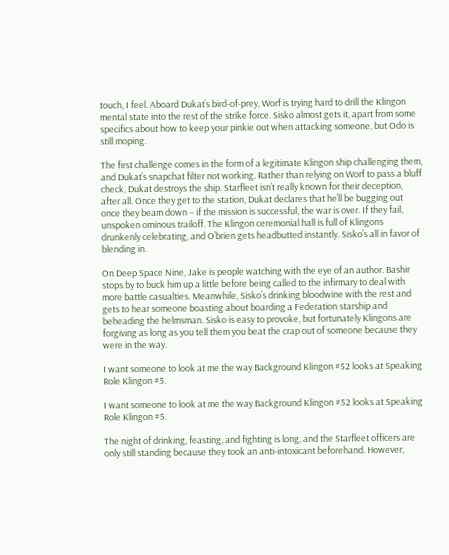touch, I feel. Aboard Dukat’s bird-of-prey, Worf is trying hard to drill the Klingon mental state into the rest of the strike force. Sisko almost gets it, apart from some specifics about how to keep your pinkie out when attacking someone, but Odo is still moping.

The first challenge comes in the form of a legitimate Klingon ship challenging them, and Dukat’s snapchat filter not working. Rather than relying on Worf to pass a bluff check, Dukat destroys the ship. Starfleet isn’t really known for their deception, after all. Once they get to the station, Dukat declares that he’ll be bugging out once they beam down – if the mission is successful, the war is over. If they fail, unspoken ominous trailoff. The Klingon ceremonial hall is full of Klingons drunkenly celebrating, and O’brien gets headbutted instantly. Sisko’s all in favor of blending in.

On Deep Space Nine, Jake is people watching with the eye of an author. Bashir stops by to buck him up a little before being called to the infirmary to deal with more battle casualties. Meanwhile, Sisko’s drinking bloodwine with the rest and gets to hear someone boasting about boarding a Federation starship and beheading the helmsman. Sisko is easy to provoke, but fortunately Klingons are forgiving as long as you tell them you beat the crap out of someone because they were in the way.

I want someone to look at me the way Background Klingon #52 looks at Speaking Role Klingon #5.

I want someone to look at me the way Background Klingon #52 looks at Speaking Role Klingon #5.

The night of drinking, feasting, and fighting is long, and the Starfleet officers are only still standing because they took an anti-intoxicant beforehand. However,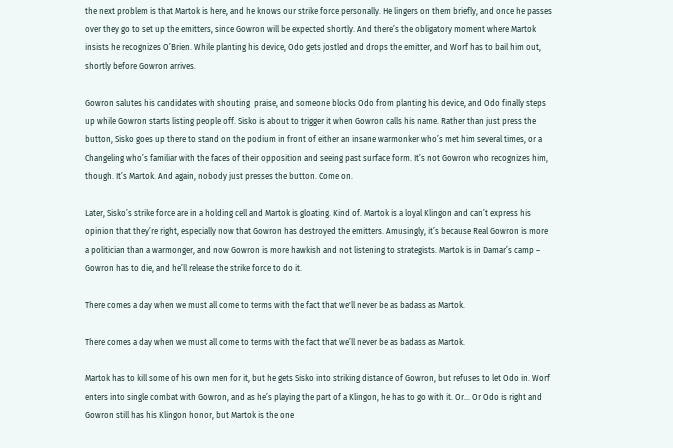the next problem is that Martok is here, and he knows our strike force personally. He lingers on them briefly, and once he passes over they go to set up the emitters, since Gowron will be expected shortly. And there’s the obligatory moment where Martok insists he recognizes O’Brien. While planting his device, Odo gets jostled and drops the emitter, and Worf has to bail him out, shortly before Gowron arrives.

Gowron salutes his candidates with shouting  praise, and someone blocks Odo from planting his device, and Odo finally steps up while Gowron starts listing people off. Sisko is about to trigger it when Gowron calls his name. Rather than just press the button, Sisko goes up there to stand on the podium in front of either an insane warmonker who’s met him several times, or a Changeling who’s familiar with the faces of their opposition and seeing past surface form. It’s not Gowron who recognizes him, though. It’s Martok. And again, nobody just presses the button. Come on.

Later, Sisko’s strike force are in a holding cell and Martok is gloating. Kind of. Martok is a loyal Klingon and can’t express his opinion that they’re right, especially now that Gowron has destroyed the emitters. Amusingly, it’s because Real Gowron is more a politician than a warmonger, and now Gowron is more hawkish and not listening to strategists. Martok is in Damar’s camp – Gowron has to die, and he’ll release the strike force to do it.

There comes a day when we must all come to terms with the fact that we'll never be as badass as Martok.

There comes a day when we must all come to terms with the fact that we’ll never be as badass as Martok.

Martok has to kill some of his own men for it, but he gets Sisko into striking distance of Gowron, but refuses to let Odo in. Worf enters into single combat with Gowron, and as he’s playing the part of a Klingon, he has to go with it. Or… Or Odo is right and Gowron still has his Klingon honor, but Martok is the one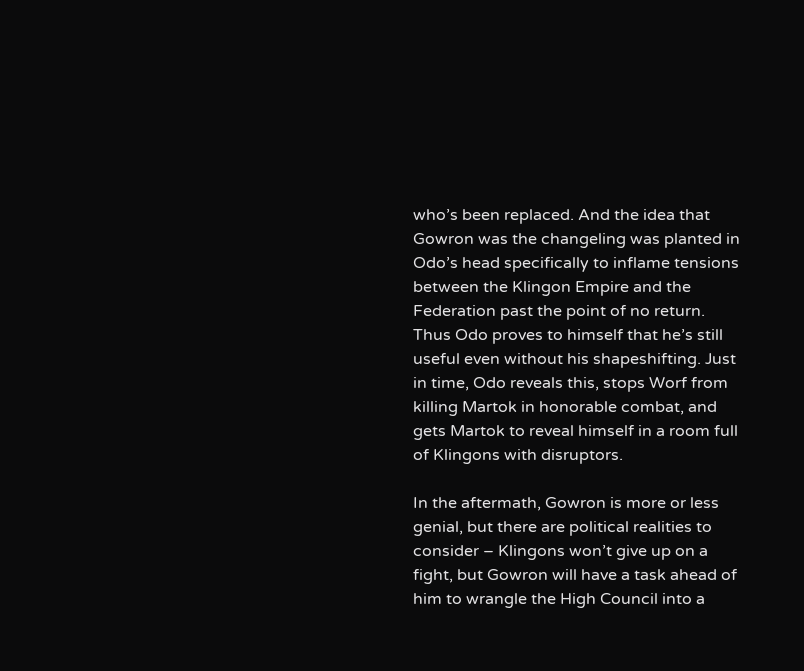who’s been replaced. And the idea that Gowron was the changeling was planted in Odo’s head specifically to inflame tensions between the Klingon Empire and the Federation past the point of no return. Thus Odo proves to himself that he’s still useful even without his shapeshifting. Just in time, Odo reveals this, stops Worf from killing Martok in honorable combat, and gets Martok to reveal himself in a room full of Klingons with disruptors.

In the aftermath, Gowron is more or less genial, but there are political realities to consider – Klingons won’t give up on a fight, but Gowron will have a task ahead of him to wrangle the High Council into a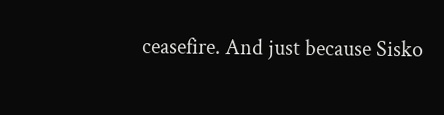ceasefire. And just because Sisko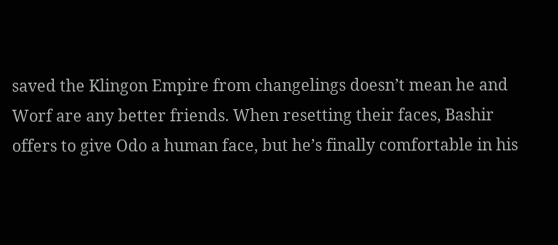saved the Klingon Empire from changelings doesn’t mean he and Worf are any better friends. When resetting their faces, Bashir offers to give Odo a human face, but he’s finally comfortable in his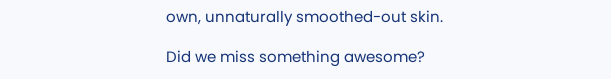own, unnaturally smoothed-out skin.

Did we miss something awesome?